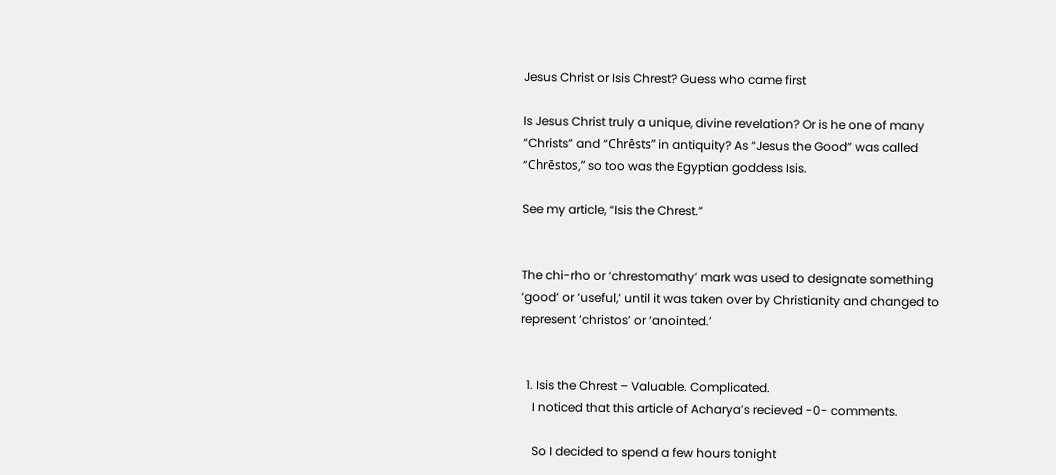Jesus Christ or Isis Chrest? Guess who came first

Is Jesus Christ truly a unique, divine revelation? Or is he one of many “Christs” and “Chrēsts” in antiquity? As “Jesus the Good” was called “Chrēstos,” so too was the Egyptian goddess Isis.

See my article, “Isis the Chrest.”


The chi-rho or ‘chrestomathy’ mark was used to designate something ‘good’ or ‘useful,’ until it was taken over by Christianity and changed to represent ‘christos’ or ‘anointed.’


  1. Isis the Chrest – Valuable. Complicated.
    I noticed that this article of Acharya’s recieved -0- comments.

    So I decided to spend a few hours tonight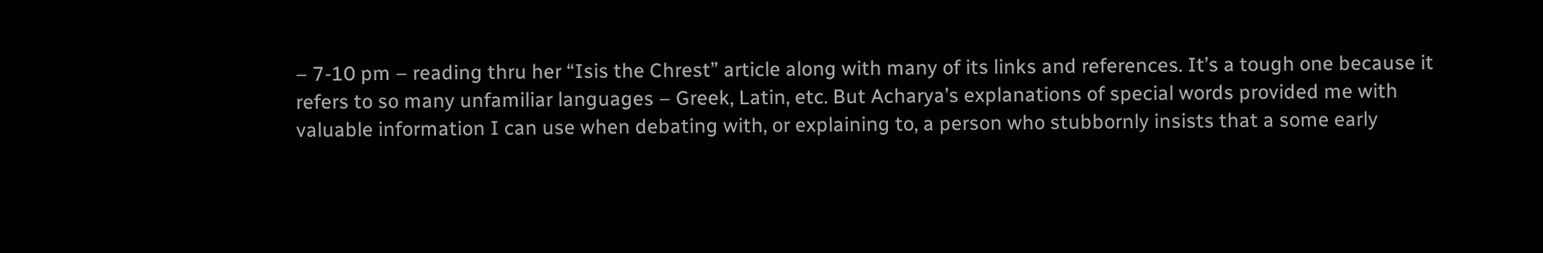– 7-10 pm – reading thru her “Isis the Chrest” article along with many of its links and references. It’s a tough one because it refers to so many unfamiliar languages – Greek, Latin, etc. But Acharya’s explanations of special words provided me with valuable information I can use when debating with, or explaining to, a person who stubbornly insists that a some early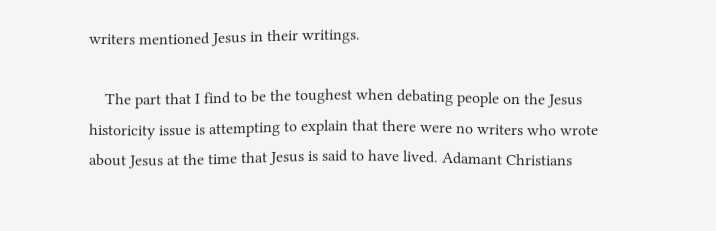writers mentioned Jesus in their writings.

    The part that I find to be the toughest when debating people on the Jesus historicity issue is attempting to explain that there were no writers who wrote about Jesus at the time that Jesus is said to have lived. Adamant Christians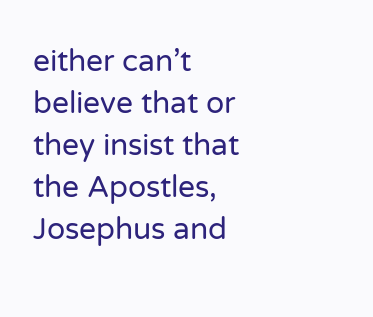either can’t believe that or they insist that the Apostles, Josephus and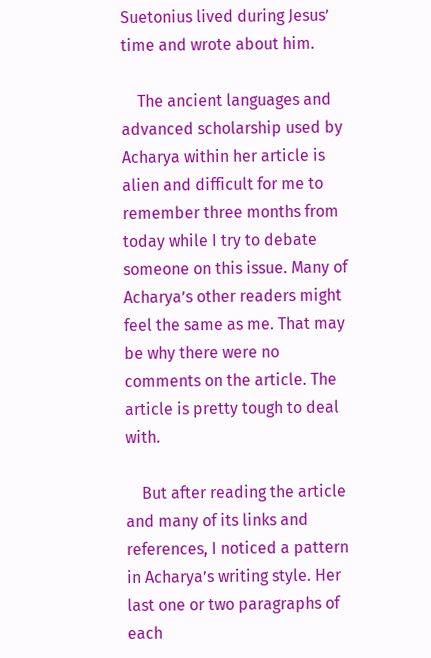Suetonius lived during Jesus’ time and wrote about him.

    The ancient languages and advanced scholarship used by Acharya within her article is alien and difficult for me to remember three months from today while I try to debate someone on this issue. Many of Acharya’s other readers might feel the same as me. That may be why there were no comments on the article. The article is pretty tough to deal with.

    But after reading the article and many of its links and references, I noticed a pattern in Acharya’s writing style. Her last one or two paragraphs of each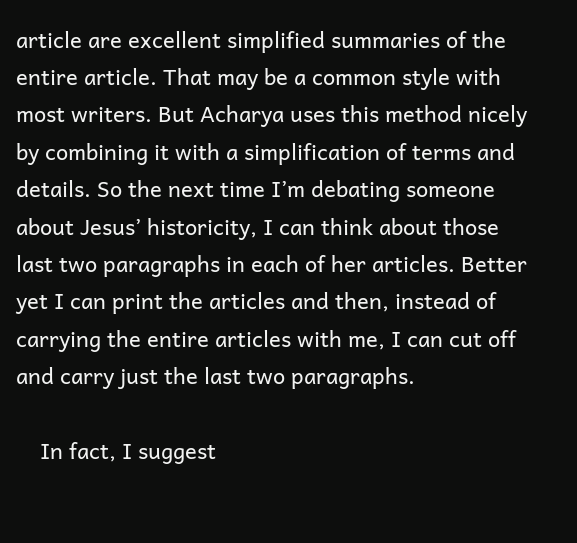article are excellent simplified summaries of the entire article. That may be a common style with most writers. But Acharya uses this method nicely by combining it with a simplification of terms and details. So the next time I’m debating someone about Jesus’ historicity, I can think about those last two paragraphs in each of her articles. Better yet I can print the articles and then, instead of carrying the entire articles with me, I can cut off and carry just the last two paragraphs.

    In fact, I suggest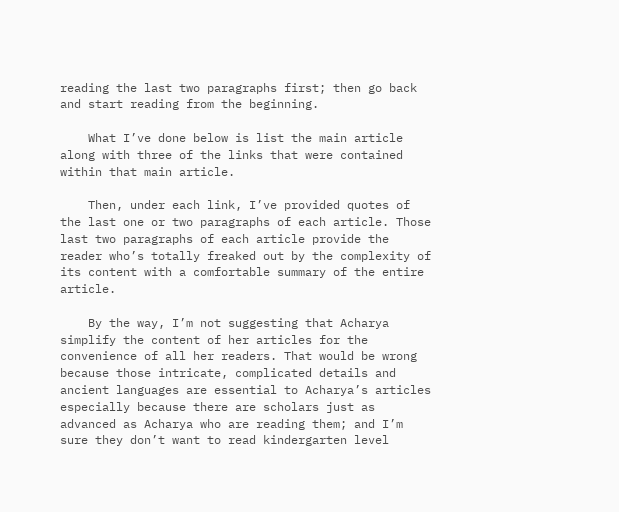reading the last two paragraphs first; then go back and start reading from the beginning.

    What I’ve done below is list the main article along with three of the links that were contained within that main article.

    Then, under each link, I’ve provided quotes of the last one or two paragraphs of each article. Those last two paragraphs of each article provide the reader who’s totally freaked out by the complexity of its content with a comfortable summary of the entire article.

    By the way, I’m not suggesting that Acharya simplify the content of her articles for the convenience of all her readers. That would be wrong because those intricate, complicated details and ancient languages are essential to Acharya’s articles especially because there are scholars just as advanced as Acharya who are reading them; and I’m sure they don’t want to read kindergarten level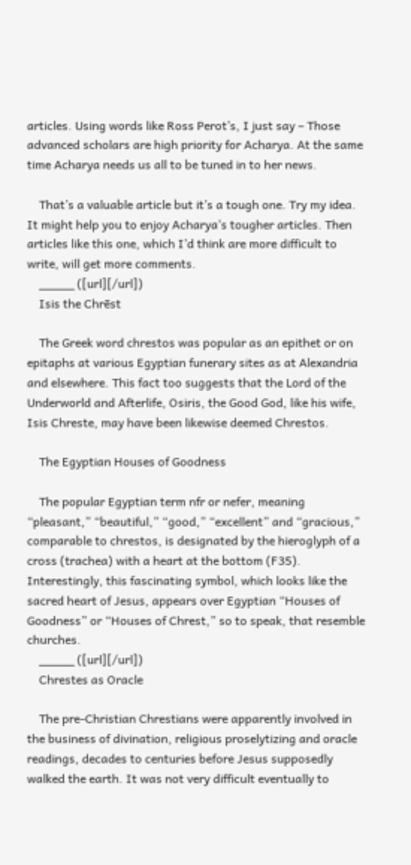articles. Using words like Ross Perot’s, I just say – Those advanced scholars are high priority for Acharya. At the same time Acharya needs us all to be tuned in to her news.

    That’s a valuable article but it’s a tough one. Try my idea. It might help you to enjoy Acharya’s tougher articles. Then articles like this one, which I’d think are more difficult to write, will get more comments.
    _____ ([url][/url])
    Isis the Chrēst

    The Greek word chrestos was popular as an epithet or on epitaphs at various Egyptian funerary sites as at Alexandria and elsewhere. This fact too suggests that the Lord of the Underworld and Afterlife, Osiris, the Good God, like his wife, Isis Chreste, may have been likewise deemed Chrestos.

    The Egyptian Houses of Goodness

    The popular Egyptian term nfr or nefer, meaning “pleasant,” “beautiful,” “good,” “excellent” and “gracious,” comparable to chrestos, is designated by the hieroglyph of a cross (trachea) with a heart at the bottom (F35). Interestingly, this fascinating symbol, which looks like the sacred heart of Jesus, appears over Egyptian “Houses of Goodness” or “Houses of Chrest,” so to speak, that resemble churches.
    _____ ([url][/url])
    Chrestes as Oracle

    The pre-Christian Chrestians were apparently involved in the business of divination, religious proselytizing and oracle readings, decades to centuries before Jesus supposedly walked the earth. It was not very difficult eventually to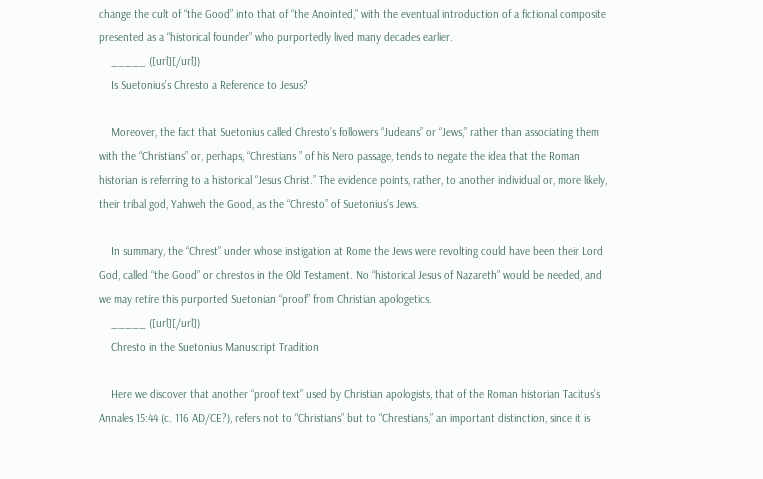change the cult of “the Good” into that of “the Anointed,” with the eventual introduction of a fictional composite presented as a “historical founder” who purportedly lived many decades earlier.
    _____ ([url][/url])
    Is Suetonius’s Chresto a Reference to Jesus?

    Moreover, the fact that Suetonius called Chresto’s followers “Judeans” or “Jews,” rather than associating them with the “Christians” or, perhaps, “Chrestians ” of his Nero passage, tends to negate the idea that the Roman historian is referring to a historical “Jesus Christ.” The evidence points, rather, to another individual or, more likely, their tribal god, Yahweh the Good, as the “Chresto” of Suetonius’s Jews.

    In summary, the “Chrest” under whose instigation at Rome the Jews were revolting could have been their Lord God, called “the Good” or chrestos in the Old Testament. No “historical Jesus of Nazareth” would be needed, and we may retire this purported Suetonian “proof” from Christian apologetics.
    _____ ([url][/url])
    Chresto in the Suetonius Manuscript Tradition

    Here we discover that another “proof text” used by Christian apologists, that of the Roman historian Tacitus’s Annales 15:44 (c. 116 AD/CE?), refers not to “Christians” but to “Chrestians,” an important distinction, since it is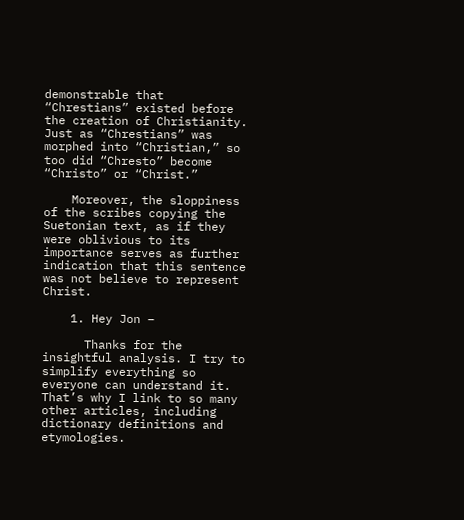demonstrable that “Chrestians” existed before the creation of Christianity. Just as “Chrestians” was morphed into “Christian,” so too did “Chresto” become “Christo” or “Christ.”

    Moreover, the sloppiness of the scribes copying the Suetonian text, as if they were oblivious to its importance serves as further indication that this sentence was not believe to represent Christ.

    1. Hey Jon –

      Thanks for the insightful analysis. I try to simplify everything so everyone can understand it. That’s why I link to so many other articles, including dictionary definitions and etymologies.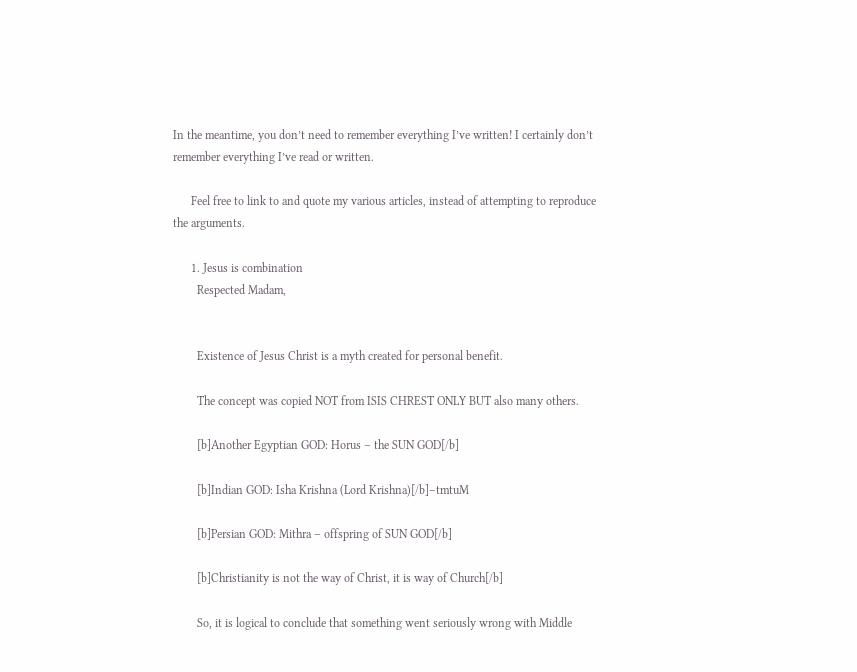In the meantime, you don’t need to remember everything I’ve written! I certainly don’t remember everything I’ve read or written.

      Feel free to link to and quote my various articles, instead of attempting to reproduce the arguments.

      1. Jesus is combination
        Respected Madam,


        Existence of Jesus Christ is a myth created for personal benefit.

        The concept was copied NOT from ISIS CHREST ONLY BUT also many others.

        [b]Another Egyptian GOD: Horus – the SUN GOD[/b]

        [b]Indian GOD: Isha Krishna (Lord Krishna)[/b]–tmtuM

        [b]Persian GOD: Mithra – offspring of SUN GOD[/b]

        [b]Christianity is not the way of Christ, it is way of Church[/b]

        So, it is logical to conclude that something went seriously wrong with Middle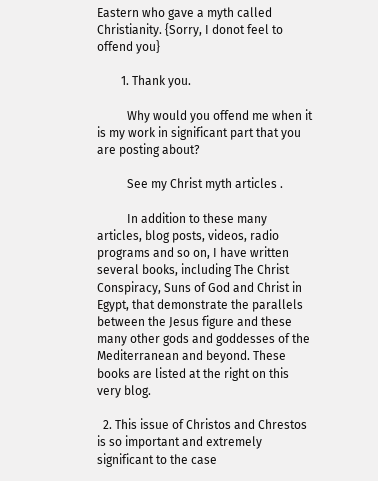Eastern who gave a myth called Christianity. {Sorry, I donot feel to offend you}

        1. Thank you.

          Why would you offend me when it is my work in significant part that you are posting about?

          See my Christ myth articles .

          In addition to these many articles, blog posts, videos, radio programs and so on, I have written several books, including The Christ Conspiracy, Suns of God and Christ in Egypt, that demonstrate the parallels between the Jesus figure and these many other gods and goddesses of the Mediterranean and beyond. These books are listed at the right on this very blog.

  2. This issue of Christos and Chrestos is so important and extremely significant to the case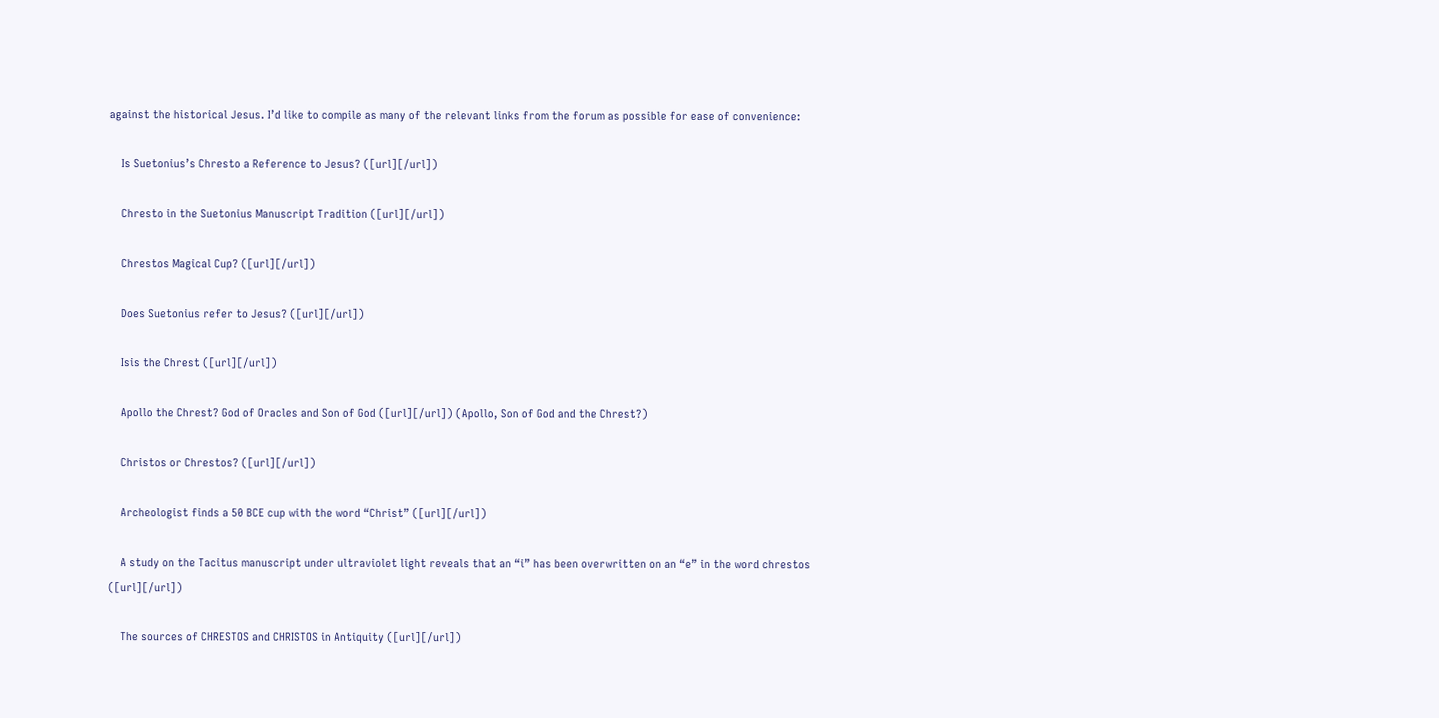against the historical Jesus. I’d like to compile as many of the relevant links from the forum as possible for ease of convenience:

    Is Suetonius’s Chresto a Reference to Jesus? ([url][/url])

    Chresto in the Suetonius Manuscript Tradition ([url][/url])

    Chrestos Magical Cup? ([url][/url])

    Does Suetonius refer to Jesus? ([url][/url])

    Isis the Chrest ([url][/url])

    Apollo the Chrest? God of Oracles and Son of God ([url][/url]) (Apollo, Son of God and the Chrest?)

    Christos or Chrestos? ([url][/url])

    Archeologist finds a 50 BCE cup with the word “Christ” ([url][/url])

    A study on the Tacitus manuscript under ultraviolet light reveals that an “i” has been overwritten on an “e” in the word chrestos ([url][/url])

    The sources of CHRESTOS and CHRISTOS in Antiquity ([url][/url])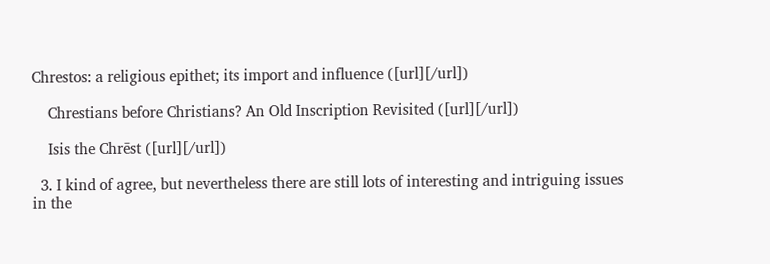Chrestos: a religious epithet; its import and influence ([url][/url])

    Chrestians before Christians? An Old Inscription Revisited ([url][/url])

    Isis the Chrēst ([url][/url])

  3. I kind of agree, but nevertheless there are still lots of interesting and intriguing issues in the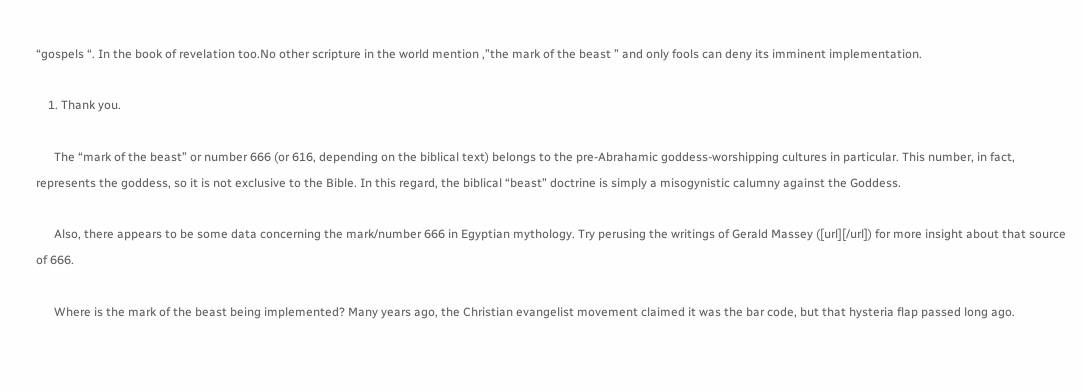“gospels “. In the book of revelation too.No other scripture in the world mention ,”the mark of the beast ” and only fools can deny its imminent implementation.

    1. Thank you.

      The “mark of the beast” or number 666 (or 616, depending on the biblical text) belongs to the pre-Abrahamic goddess-worshipping cultures in particular. This number, in fact, represents the goddess, so it is not exclusive to the Bible. In this regard, the biblical “beast” doctrine is simply a misogynistic calumny against the Goddess.

      Also, there appears to be some data concerning the mark/number 666 in Egyptian mythology. Try perusing the writings of Gerald Massey ([url][/url]) for more insight about that source of 666.

      Where is the mark of the beast being implemented? Many years ago, the Christian evangelist movement claimed it was the bar code, but that hysteria flap passed long ago.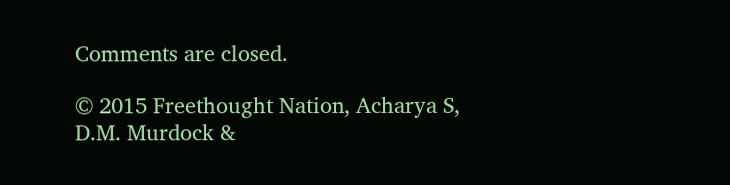Comments are closed.

© 2015 Freethought Nation, Acharya S, D.M. Murdock &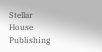Stellar House Publishing